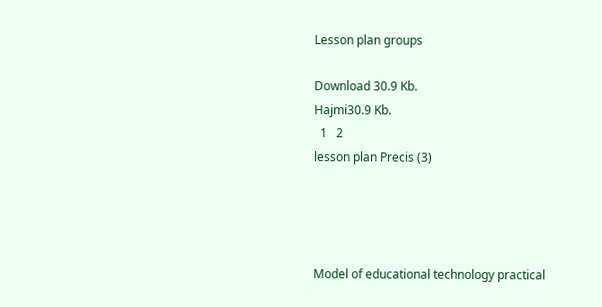Lesson plan groups

Download 30.9 Kb.
Hajmi30.9 Kb.
  1   2
lesson plan Precis (3)




Model of educational technology practical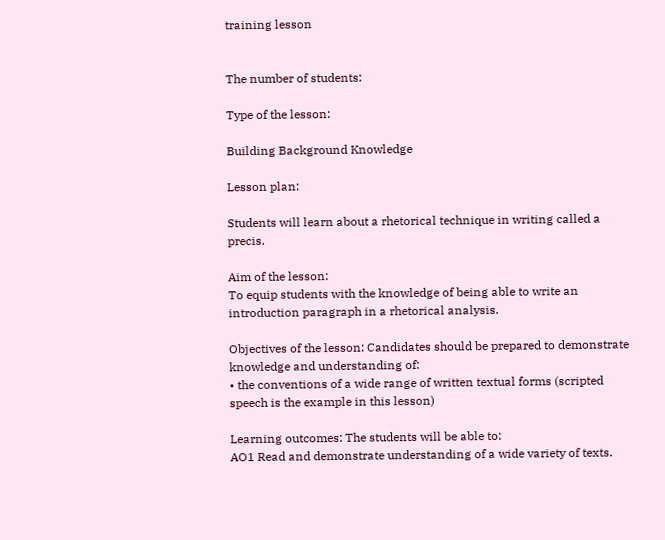training lesson


The number of students:

Type of the lesson:

Building Background Knowledge

Lesson plan:

Students will learn about a rhetorical technique in writing called a precis.

Aim of the lesson:
To equip students with the knowledge of being able to write an introduction paragraph in a rhetorical analysis.

Objectives of the lesson: Candidates should be prepared to demonstrate knowledge and understanding of:
• the conventions of a wide range of written textual forms (scripted speech is the example in this lesson)

Learning outcomes: The students will be able to:
AO1 Read and demonstrate understanding of a wide variety of texts.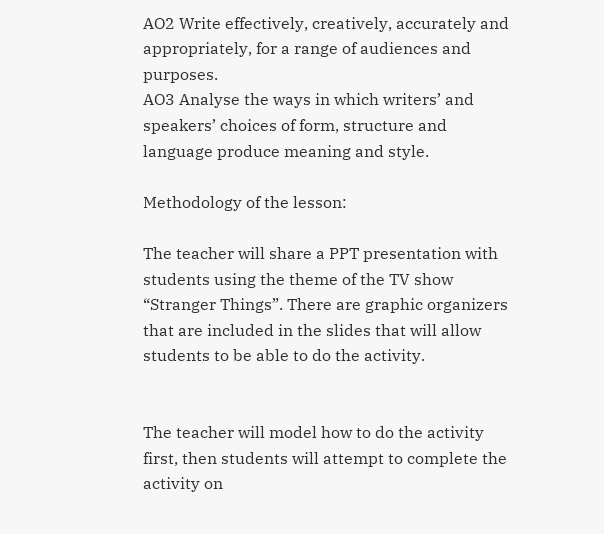AO2 Write effectively, creatively, accurately and appropriately, for a range of audiences and purposes.
AO3 Analyse the ways in which writers’ and speakers’ choices of form, structure and language produce meaning and style.

Methodology of the lesson:

The teacher will share a PPT presentation with students using the theme of the TV show “Stranger Things”. There are graphic organizers that are included in the slides that will allow students to be able to do the activity.


The teacher will model how to do the activity first, then students will attempt to complete the activity on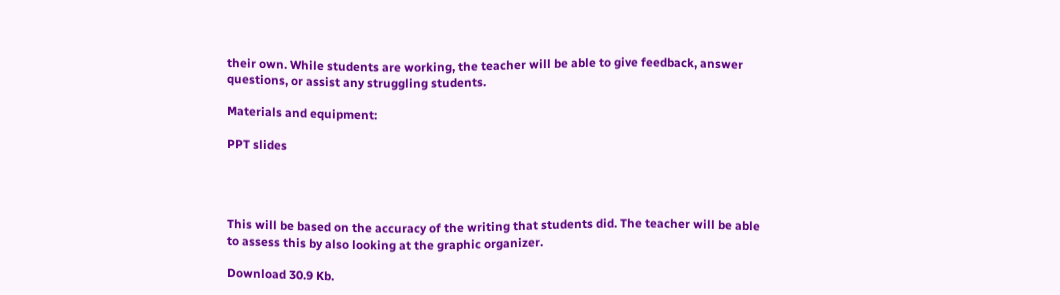their own. While students are working, the teacher will be able to give feedback, answer questions, or assist any struggling students.

Materials and equipment:

PPT slides




This will be based on the accuracy of the writing that students did. The teacher will be able to assess this by also looking at the graphic organizer.

Download 30.9 Kb.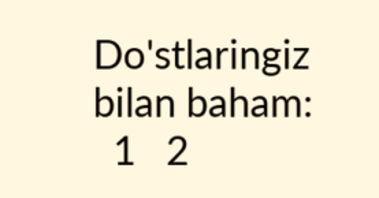Do'stlaringiz bilan baham:
  1   2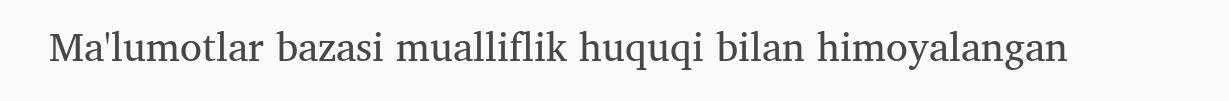Ma'lumotlar bazasi mualliflik huquqi bilan himoyalangan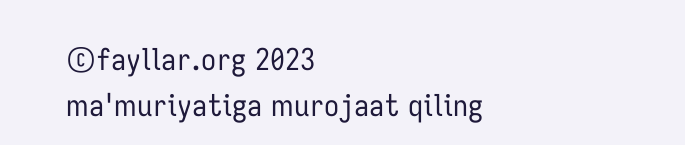©fayllar.org 2023
ma'muriyatiga murojaat qiling